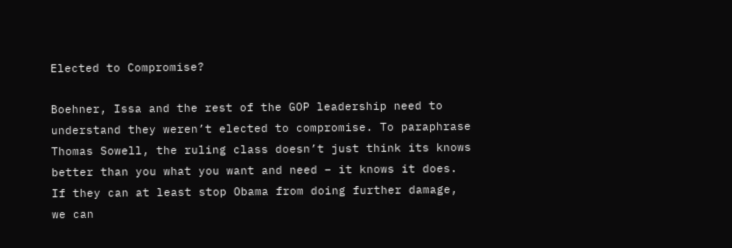Elected to Compromise?

Boehner, Issa and the rest of the GOP leadership need to understand they weren’t elected to compromise. To paraphrase Thomas Sowell, the ruling class doesn’t just think its knows better than you what you want and need – it knows it does. If they can at least stop Obama from doing further damage, we can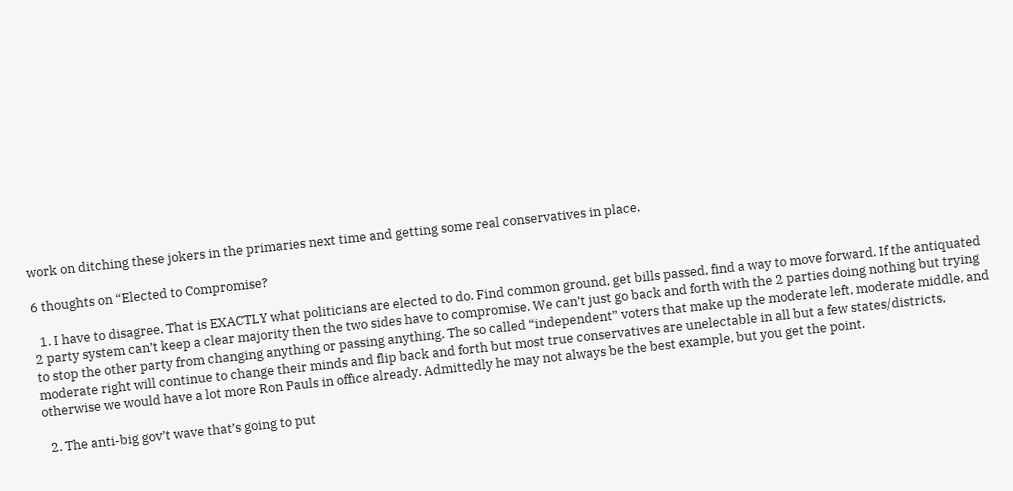work on ditching these jokers in the primaries next time and getting some real conservatives in place.

6 thoughts on “Elected to Compromise?

  1. I have to disagree. That is EXACTLY what politicians are elected to do. Find common ground, get bills passed, find a way to move forward. If the antiquated 2 party system can’t keep a clear majority then the two sides have to compromise. We can’t just go back and forth with the 2 parties doing nothing but trying to stop the other party from changing anything or passing anything. The so called “independent” voters that make up the moderate left, moderate middle, and moderate right will continue to change their minds and flip back and forth but most true conservatives are unelectable in all but a few states/districts, otherwise we would have a lot more Ron Pauls in office already. Admittedly he may not always be the best example, but you get the point.

  2. The anti-big gov’t wave that’s going to put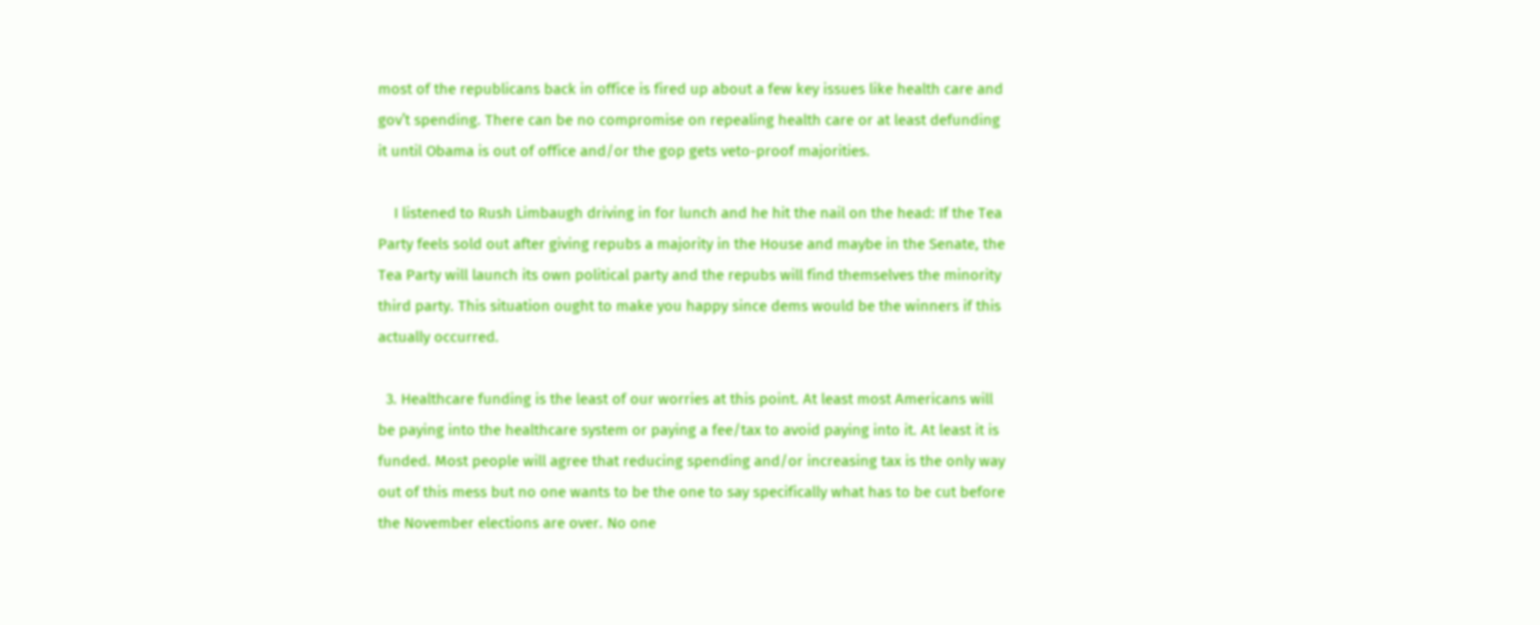most of the republicans back in office is fired up about a few key issues like health care and gov’t spending. There can be no compromise on repealing health care or at least defunding it until Obama is out of office and/or the gop gets veto-proof majorities.

    I listened to Rush Limbaugh driving in for lunch and he hit the nail on the head: If the Tea Party feels sold out after giving repubs a majority in the House and maybe in the Senate, the Tea Party will launch its own political party and the repubs will find themselves the minority third party. This situation ought to make you happy since dems would be the winners if this actually occurred.

  3. Healthcare funding is the least of our worries at this point. At least most Americans will be paying into the healthcare system or paying a fee/tax to avoid paying into it. At least it is funded. Most people will agree that reducing spending and/or increasing tax is the only way out of this mess but no one wants to be the one to say specifically what has to be cut before the November elections are over. No one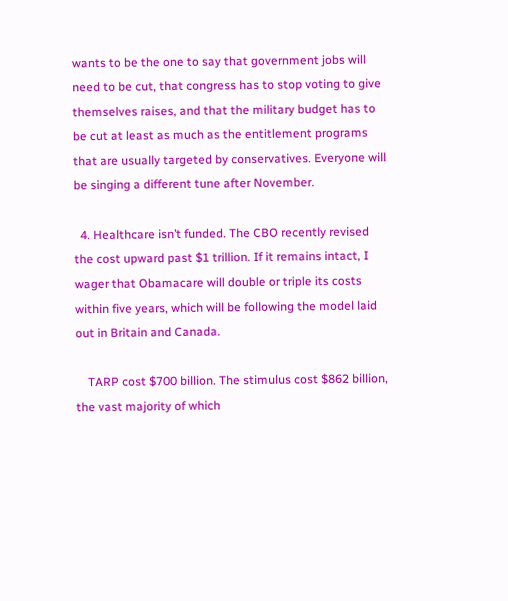wants to be the one to say that government jobs will need to be cut, that congress has to stop voting to give themselves raises, and that the military budget has to be cut at least as much as the entitlement programs that are usually targeted by conservatives. Everyone will be singing a different tune after November.

  4. Healthcare isn’t funded. The CBO recently revised the cost upward past $1 trillion. If it remains intact, I wager that Obamacare will double or triple its costs within five years, which will be following the model laid out in Britain and Canada.

    TARP cost $700 billion. The stimulus cost $862 billion, the vast majority of which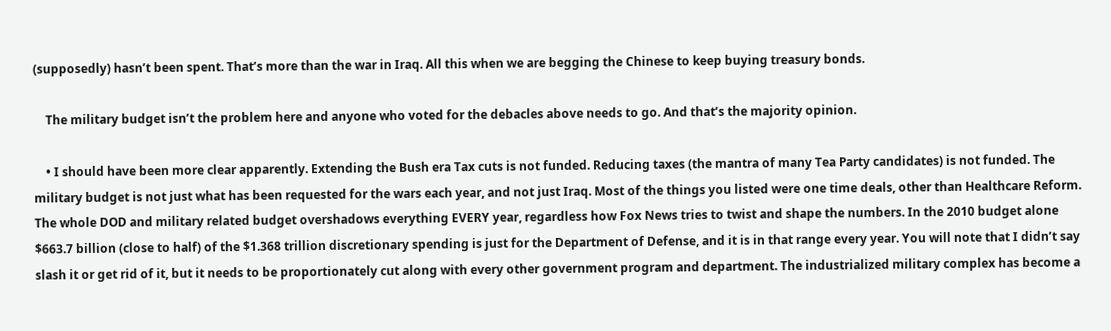(supposedly) hasn’t been spent. That’s more than the war in Iraq. All this when we are begging the Chinese to keep buying treasury bonds.

    The military budget isn’t the problem here and anyone who voted for the debacles above needs to go. And that’s the majority opinion.

    • I should have been more clear apparently. Extending the Bush era Tax cuts is not funded. Reducing taxes (the mantra of many Tea Party candidates) is not funded. The military budget is not just what has been requested for the wars each year, and not just Iraq. Most of the things you listed were one time deals, other than Healthcare Reform. The whole DOD and military related budget overshadows everything EVERY year, regardless how Fox News tries to twist and shape the numbers. In the 2010 budget alone $663.7 billion (close to half) of the $1.368 trillion discretionary spending is just for the Department of Defense, and it is in that range every year. You will note that I didn’t say slash it or get rid of it, but it needs to be proportionately cut along with every other government program and department. The industrialized military complex has become a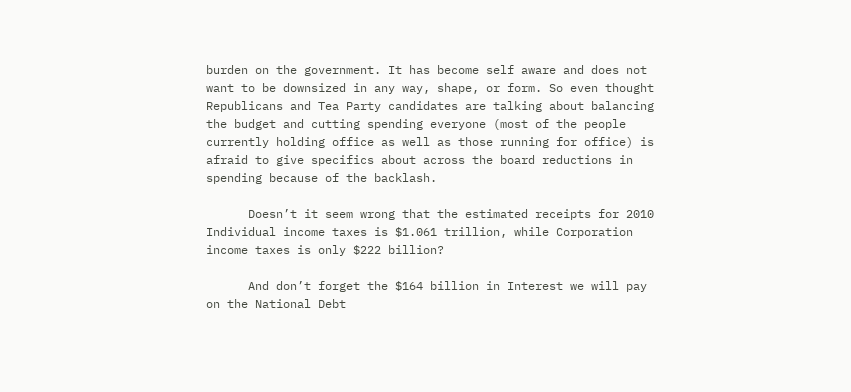burden on the government. It has become self aware and does not want to be downsized in any way, shape, or form. So even thought Republicans and Tea Party candidates are talking about balancing the budget and cutting spending everyone (most of the people currently holding office as well as those running for office) is afraid to give specifics about across the board reductions in spending because of the backlash.

      Doesn’t it seem wrong that the estimated receipts for 2010 Individual income taxes is $1.061 trillion, while Corporation income taxes is only $222 billion?

      And don’t forget the $164 billion in Interest we will pay on the National Debt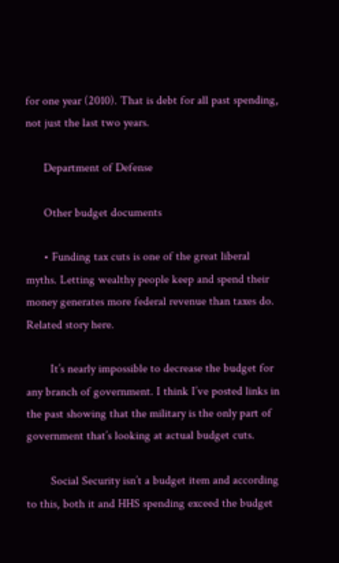for one year (2010). That is debt for all past spending, not just the last two years.

      Department of Defense

      Other budget documents

      • Funding tax cuts is one of the great liberal myths. Letting wealthy people keep and spend their money generates more federal revenue than taxes do. Related story here.

        It’s nearly impossible to decrease the budget for any branch of government. I think I’ve posted links in the past showing that the military is the only part of government that’s looking at actual budget cuts.

        Social Security isn’t a budget item and according to this, both it and HHS spending exceed the budget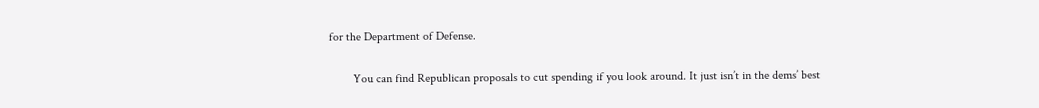for the Department of Defense.

        You can find Republican proposals to cut spending if you look around. It just isn’t in the dems’ best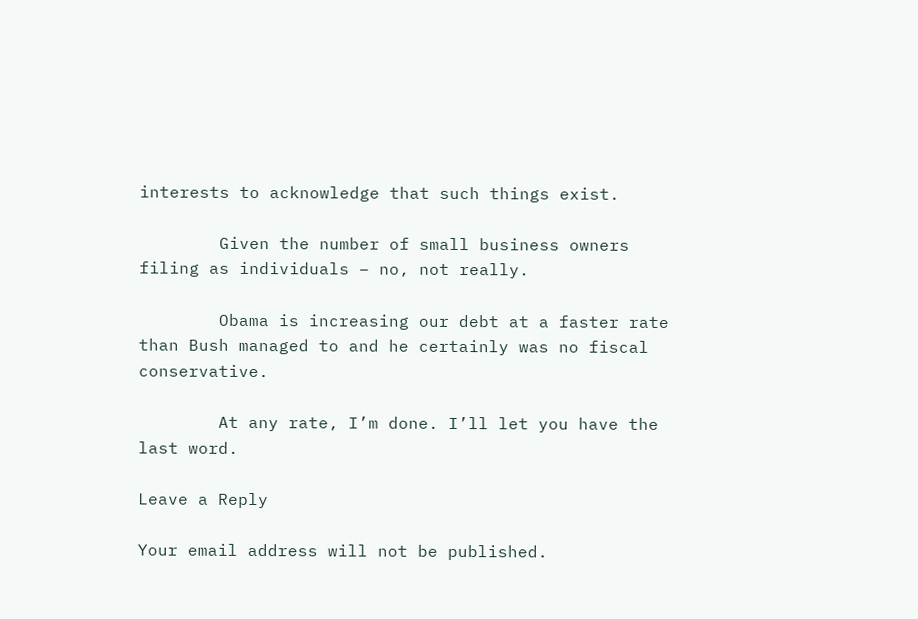interests to acknowledge that such things exist.

        Given the number of small business owners filing as individuals – no, not really.

        Obama is increasing our debt at a faster rate than Bush managed to and he certainly was no fiscal conservative.

        At any rate, I’m done. I’ll let you have the last word.

Leave a Reply

Your email address will not be published.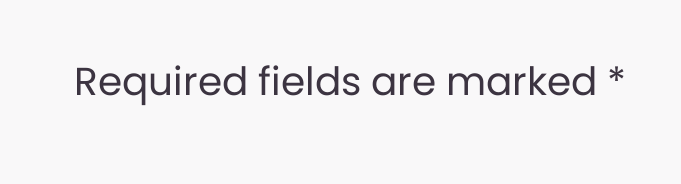Required fields are marked *